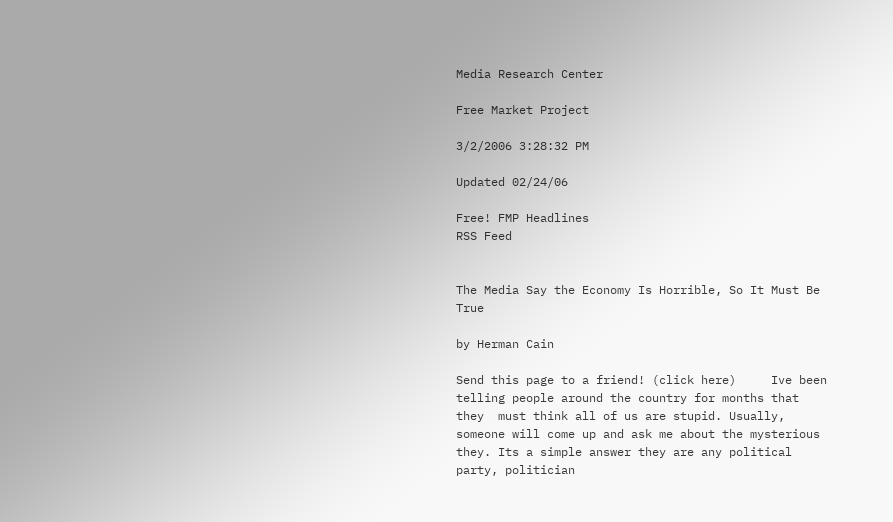Media Research Center

Free Market Project

3/2/2006 3:28:32 PM

Updated 02/24/06

Free! FMP Headlines
RSS Feed


The Media Say the Economy Is Horrible, So It Must Be True

by Herman Cain

Send this page to a friend! (click here)     Ive been telling people around the country for months that they  must think all of us are stupid. Usually, someone will come up and ask me about the mysterious they. Its a simple answer they are any political party, politician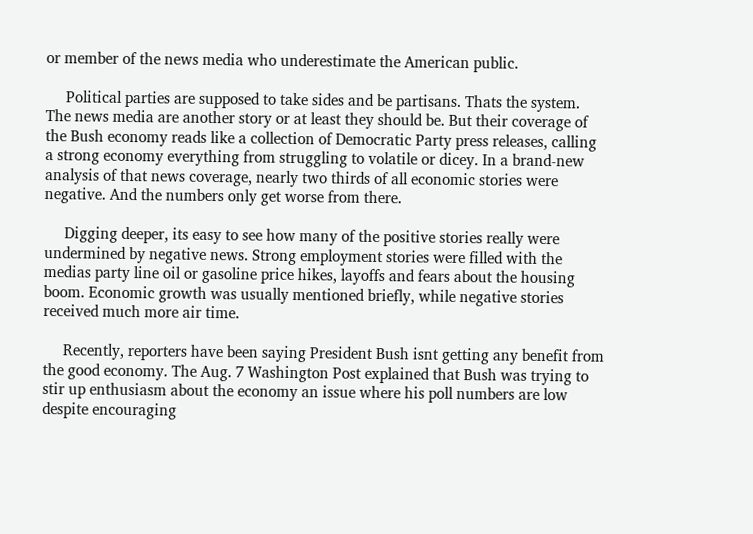or member of the news media who underestimate the American public.

     Political parties are supposed to take sides and be partisans. Thats the system. The news media are another story or at least they should be. But their coverage of the Bush economy reads like a collection of Democratic Party press releases, calling a strong economy everything from struggling to volatile or dicey. In a brand-new analysis of that news coverage, nearly two thirds of all economic stories were negative. And the numbers only get worse from there.

     Digging deeper, its easy to see how many of the positive stories really were undermined by negative news. Strong employment stories were filled with the medias party line oil or gasoline price hikes, layoffs and fears about the housing boom. Economic growth was usually mentioned briefly, while negative stories received much more air time.

     Recently, reporters have been saying President Bush isnt getting any benefit from the good economy. The Aug. 7 Washington Post explained that Bush was trying to stir up enthusiasm about the economy an issue where his poll numbers are low despite encouraging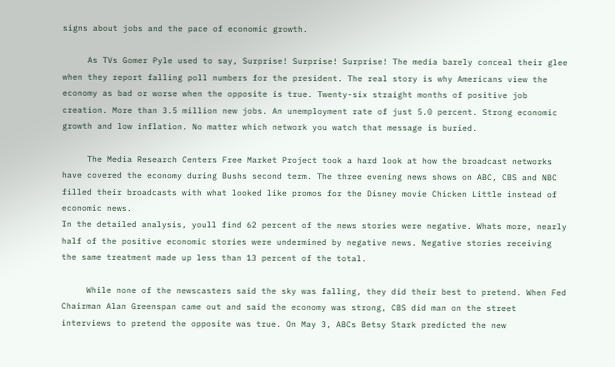signs about jobs and the pace of economic growth.

     As TVs Gomer Pyle used to say, Surprise! Surprise! Surprise! The media barely conceal their glee when they report falling poll numbers for the president. The real story is why Americans view the economy as bad or worse when the opposite is true. Twenty-six straight months of positive job creation. More than 3.5 million new jobs. An unemployment rate of just 5.0 percent. Strong economic growth and low inflation. No matter which network you watch that message is buried.

     The Media Research Centers Free Market Project took a hard look at how the broadcast networks have covered the economy during Bushs second term. The three evening news shows on ABC, CBS and NBC filled their broadcasts with what looked like promos for the Disney movie Chicken Little instead of economic news.
In the detailed analysis, youll find 62 percent of the news stories were negative. Whats more, nearly half of the positive economic stories were undermined by negative news. Negative stories receiving the same treatment made up less than 13 percent of the total.

     While none of the newscasters said the sky was falling, they did their best to pretend. When Fed Chairman Alan Greenspan came out and said the economy was strong, CBS did man on the street interviews to pretend the opposite was true. On May 3, ABCs Betsy Stark predicted the new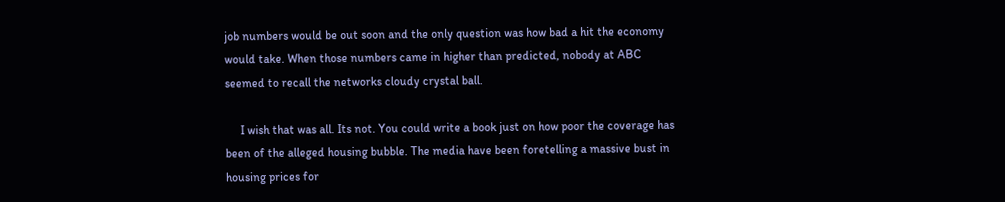job numbers would be out soon and the only question was how bad a hit the economy would take. When those numbers came in higher than predicted, nobody at ABC seemed to recall the networks cloudy crystal ball.

     I wish that was all. Its not. You could write a book just on how poor the coverage has been of the alleged housing bubble. The media have been foretelling a massive bust in housing prices for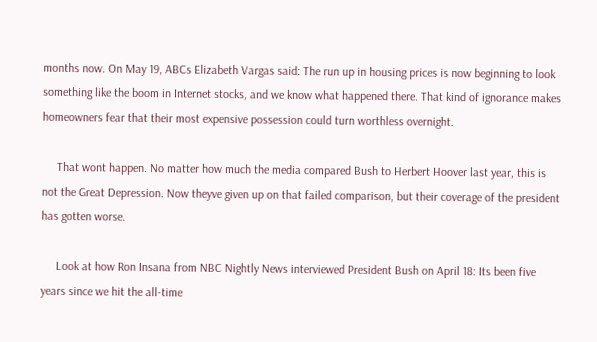months now. On May 19, ABCs Elizabeth Vargas said: The run up in housing prices is now beginning to look something like the boom in Internet stocks, and we know what happened there. That kind of ignorance makes homeowners fear that their most expensive possession could turn worthless overnight.

     That wont happen. No matter how much the media compared Bush to Herbert Hoover last year, this is not the Great Depression. Now theyve given up on that failed comparison, but their coverage of the president has gotten worse.

     Look at how Ron Insana from NBC Nightly News interviewed President Bush on April 18: Its been five years since we hit the all-time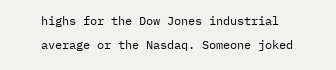highs for the Dow Jones industrial average or the Nasdaq. Someone joked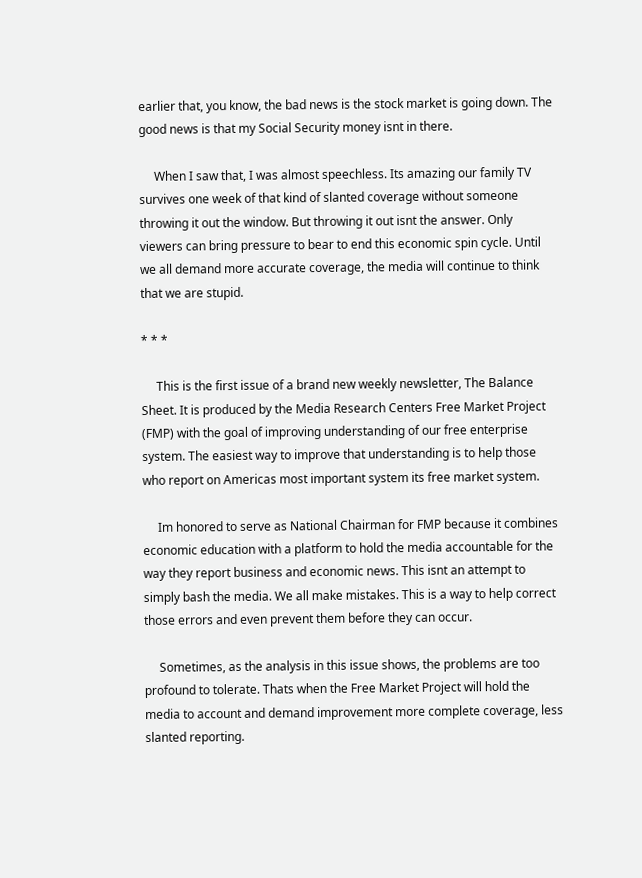earlier that, you know, the bad news is the stock market is going down. The good news is that my Social Security money isnt in there.

     When I saw that, I was almost speechless. Its amazing our family TV survives one week of that kind of slanted coverage without someone throwing it out the window. But throwing it out isnt the answer. Only viewers can bring pressure to bear to end this economic spin cycle. Until we all demand more accurate coverage, the media will continue to think that we are stupid.

* * *

     This is the first issue of a brand new weekly newsletter, The Balance Sheet. It is produced by the Media Research Centers Free Market Project (FMP) with the goal of improving understanding of our free enterprise system. The easiest way to improve that understanding is to help those who report on Americas most important system its free market system.

     Im honored to serve as National Chairman for FMP because it combines economic education with a platform to hold the media accountable for the way they report business and economic news. This isnt an attempt to simply bash the media. We all make mistakes. This is a way to help correct those errors and even prevent them before they can occur.

     Sometimes, as the analysis in this issue shows, the problems are too profound to tolerate. Thats when the Free Market Project will hold the media to account and demand improvement more complete coverage, less slanted reporting.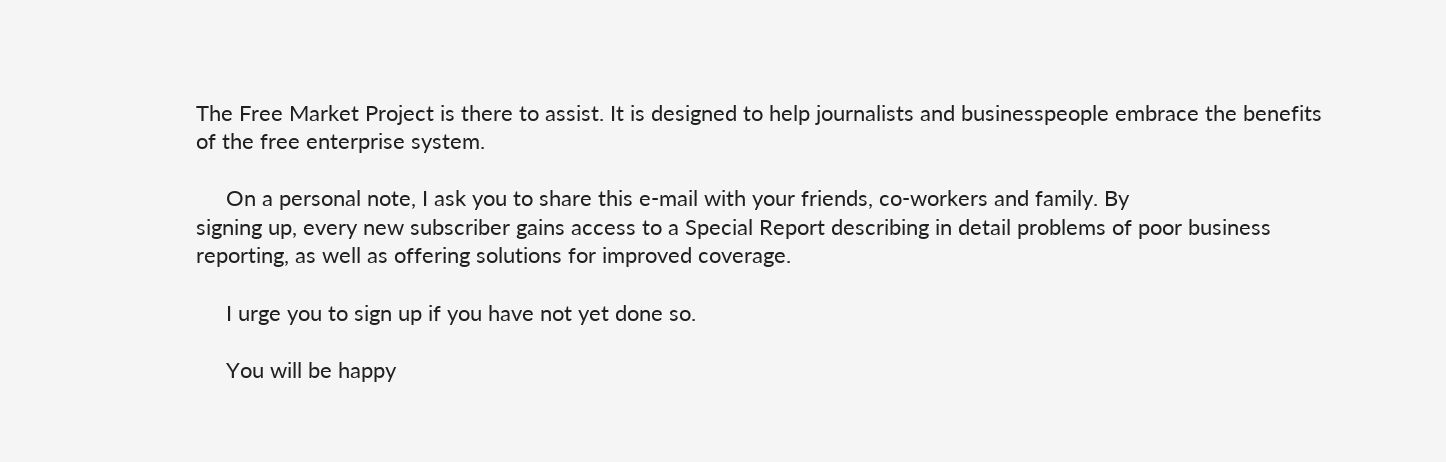The Free Market Project is there to assist. It is designed to help journalists and businesspeople embrace the benefits of the free enterprise system.

     On a personal note, I ask you to share this e-mail with your friends, co-workers and family. By
signing up, every new subscriber gains access to a Special Report describing in detail problems of poor business reporting, as well as offering solutions for improved coverage.

     I urge you to sign up if you have not yet done so.

     You will be happy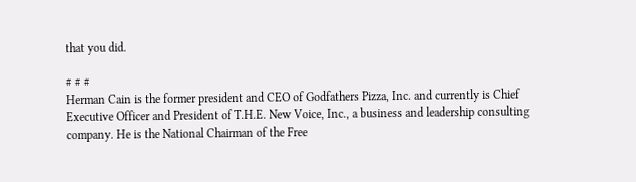that you did.

# # #
Herman Cain is the former president and CEO of Godfathers Pizza, Inc. and currently is Chief Executive Officer and President of T.H.E. New Voice, Inc., a business and leadership consulting company. He is the National Chairman of the Free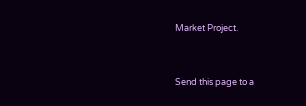Market Project.



Send this page to a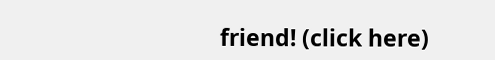friend! (click here)